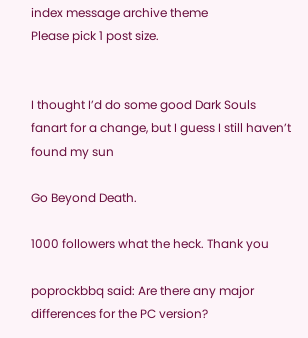index message archive theme
Please pick 1 post size.


I thought I’d do some good Dark Souls fanart for a change, but I guess I still haven’t found my sun

Go Beyond Death.

1000 followers what the heck. Thank you

poprockbbq said: Are there any major differences for the PC version?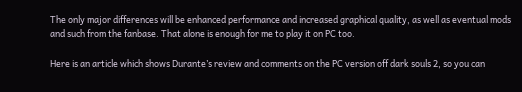The only major differences will be enhanced performance and increased graphical quality, as well as eventual mods and such from the fanbase. That alone is enough for me to play it on PC too.

Here is an article which shows Durante’s review and comments on the PC version off dark souls 2, so you can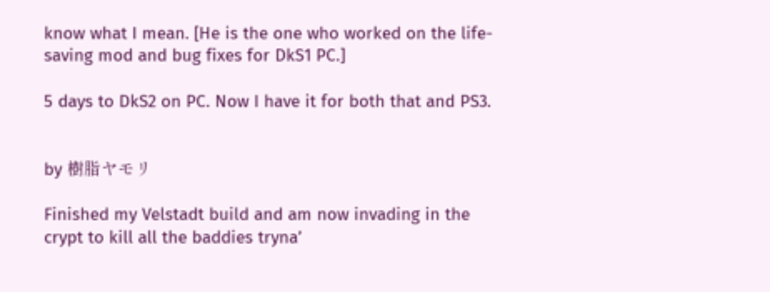know what I mean. [He is the one who worked on the life-saving mod and bug fixes for DkS1 PC.]

5 days to DkS2 on PC. Now I have it for both that and PS3.


by 樹脂ヤモリ

Finished my Velstadt build and am now invading in the crypt to kill all the baddies tryna’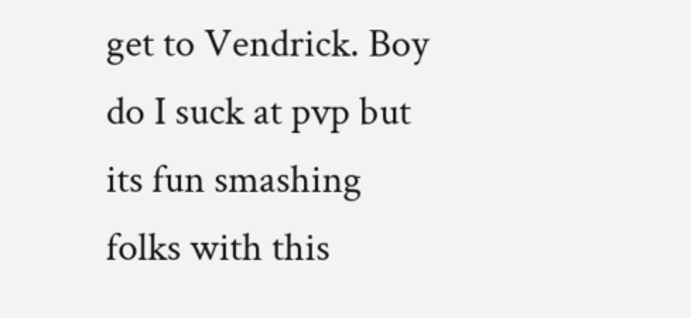get to Vendrick. Boy do I suck at pvp but its fun smashing folks with this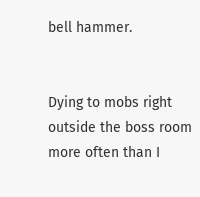bell hammer.


Dying to mobs right outside the boss room more often than I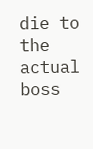die to the actual boss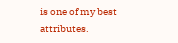is one of my best attributes.